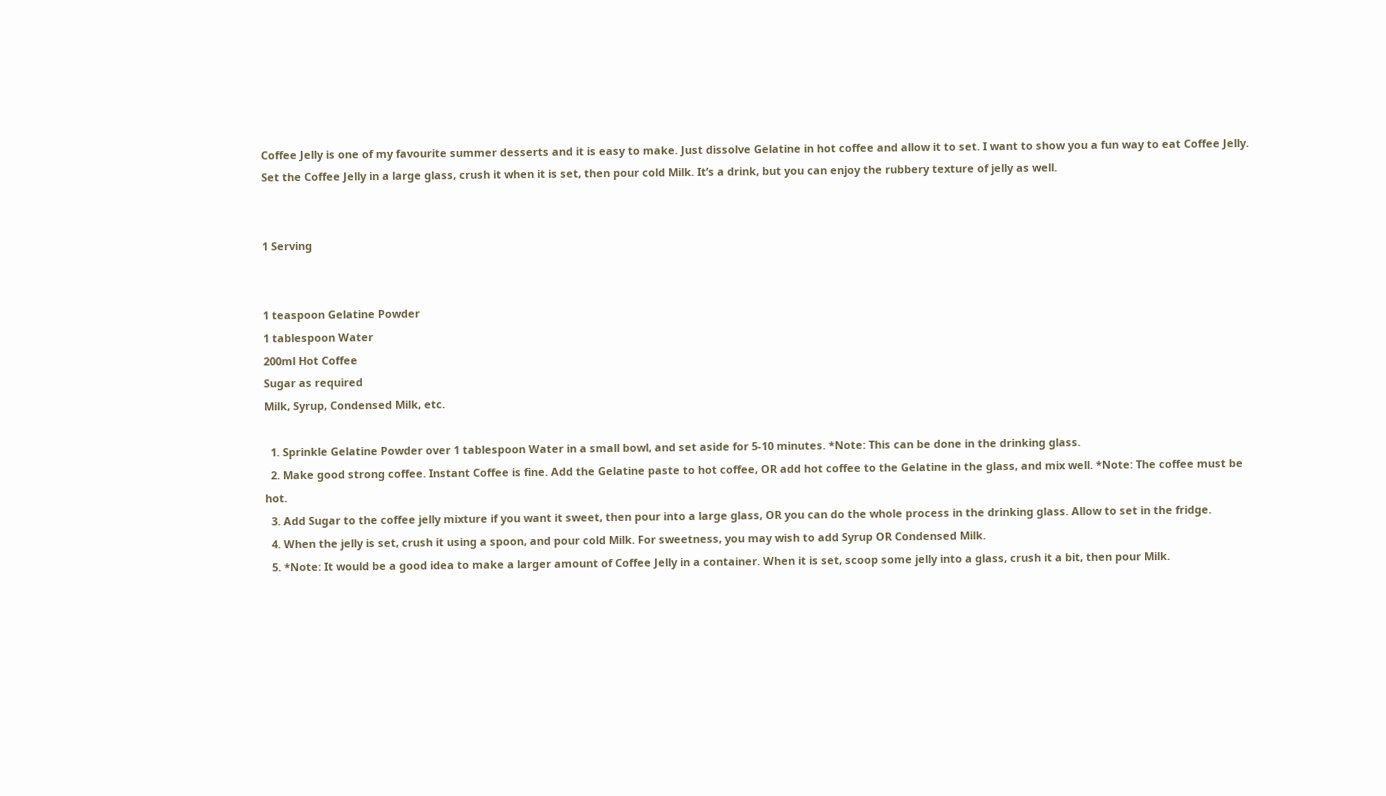Coffee Jelly is one of my favourite summer desserts and it is easy to make. Just dissolve Gelatine in hot coffee and allow it to set. I want to show you a fun way to eat Coffee Jelly. Set the Coffee Jelly in a large glass, crush it when it is set, then pour cold Milk. It’s a drink, but you can enjoy the rubbery texture of jelly as well.


1 Serving


1 teaspoon Gelatine Powder
1 tablespoon Water
200ml Hot Coffee
Sugar as required
Milk, Syrup, Condensed Milk, etc.

  1. Sprinkle Gelatine Powder over 1 tablespoon Water in a small bowl, and set aside for 5-10 minutes. *Note: This can be done in the drinking glass.
  2. Make good strong coffee. Instant Coffee is fine. Add the Gelatine paste to hot coffee, OR add hot coffee to the Gelatine in the glass, and mix well. *Note: The coffee must be hot.
  3. Add Sugar to the coffee jelly mixture if you want it sweet, then pour into a large glass, OR you can do the whole process in the drinking glass. Allow to set in the fridge.
  4. When the jelly is set, crush it using a spoon, and pour cold Milk. For sweetness, you may wish to add Syrup OR Condensed Milk.
  5. *Note: It would be a good idea to make a larger amount of Coffee Jelly in a container. When it is set, scoop some jelly into a glass, crush it a bit, then pour Milk.